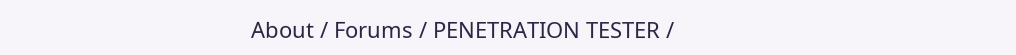About / Forums / PENETRATION TESTER /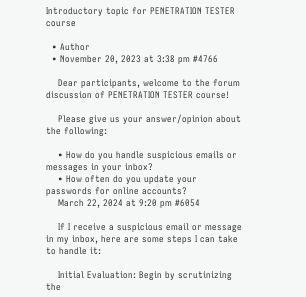Introductory topic for PENETRATION TESTER course

  • Author
  • November 20, 2023 at 3:38 pm #4766

    Dear participants, welcome to the forum discussion of PENETRATION TESTER course!

    Please give us your answer/opinion about the following:

    • How do you handle suspicious emails or messages in your inbox?
    • How often do you update your passwords for online accounts?
    March 22, 2024 at 9:20 pm #6054

    If I receive a suspicious email or message in my inbox, here are some steps I can take to handle it:

    Initial Evaluation: Begin by scrutinizing the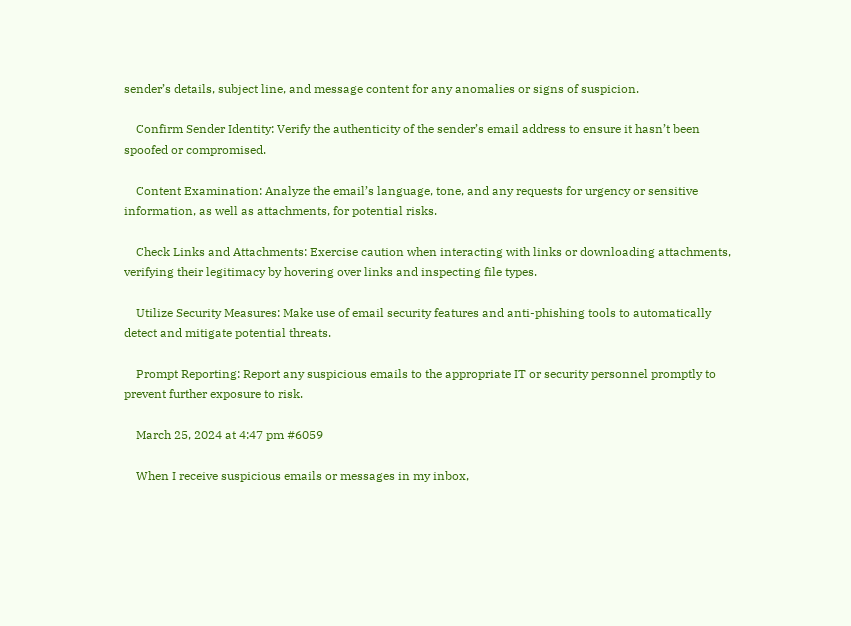sender’s details, subject line, and message content for any anomalies or signs of suspicion.

    Confirm Sender Identity: Verify the authenticity of the sender’s email address to ensure it hasn’t been spoofed or compromised.

    Content Examination: Analyze the email’s language, tone, and any requests for urgency or sensitive information, as well as attachments, for potential risks.

    Check Links and Attachments: Exercise caution when interacting with links or downloading attachments, verifying their legitimacy by hovering over links and inspecting file types.

    Utilize Security Measures: Make use of email security features and anti-phishing tools to automatically detect and mitigate potential threats.

    Prompt Reporting: Report any suspicious emails to the appropriate IT or security personnel promptly to prevent further exposure to risk.

    March 25, 2024 at 4:47 pm #6059

    When I receive suspicious emails or messages in my inbox,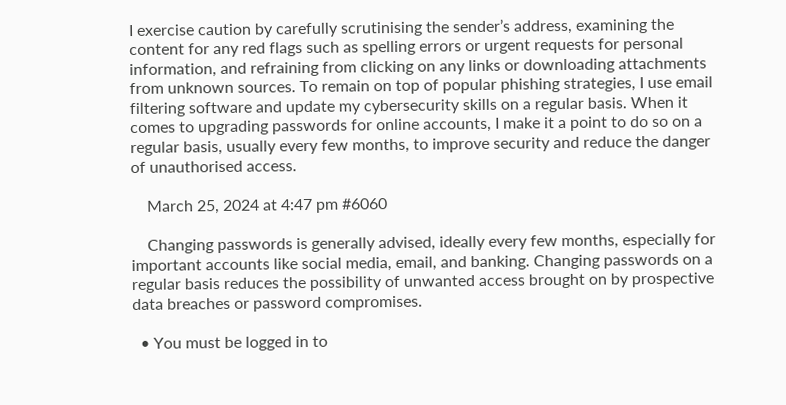I exercise caution by carefully scrutinising the sender’s address, examining the content for any red flags such as spelling errors or urgent requests for personal information, and refraining from clicking on any links or downloading attachments from unknown sources. To remain on top of popular phishing strategies, I use email filtering software and update my cybersecurity skills on a regular basis. When it comes to upgrading passwords for online accounts, I make it a point to do so on a regular basis, usually every few months, to improve security and reduce the danger of unauthorised access.

    March 25, 2024 at 4:47 pm #6060

    Changing passwords is generally advised, ideally every few months, especially for important accounts like social media, email, and banking. Changing passwords on a regular basis reduces the possibility of unwanted access brought on by prospective data breaches or password compromises.

  • You must be logged in to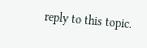reply to this topic.